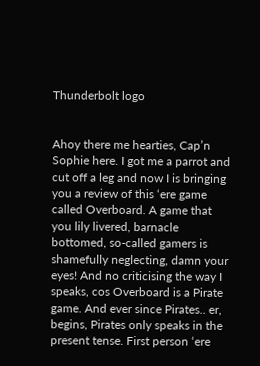Thunderbolt logo


Ahoy there me hearties, Cap’n Sophie here. I got me a parrot and cut off a leg and now I is bringing you a review of this ‘ere game called Overboard. A game that you lily livered, barnacle bottomed, so-called gamers is shamefully neglecting, damn your eyes! And no criticising the way I speaks, cos Overboard is a Pirate game. And ever since Pirates.. er, begins, Pirates only speaks in the present tense. First person ‘ere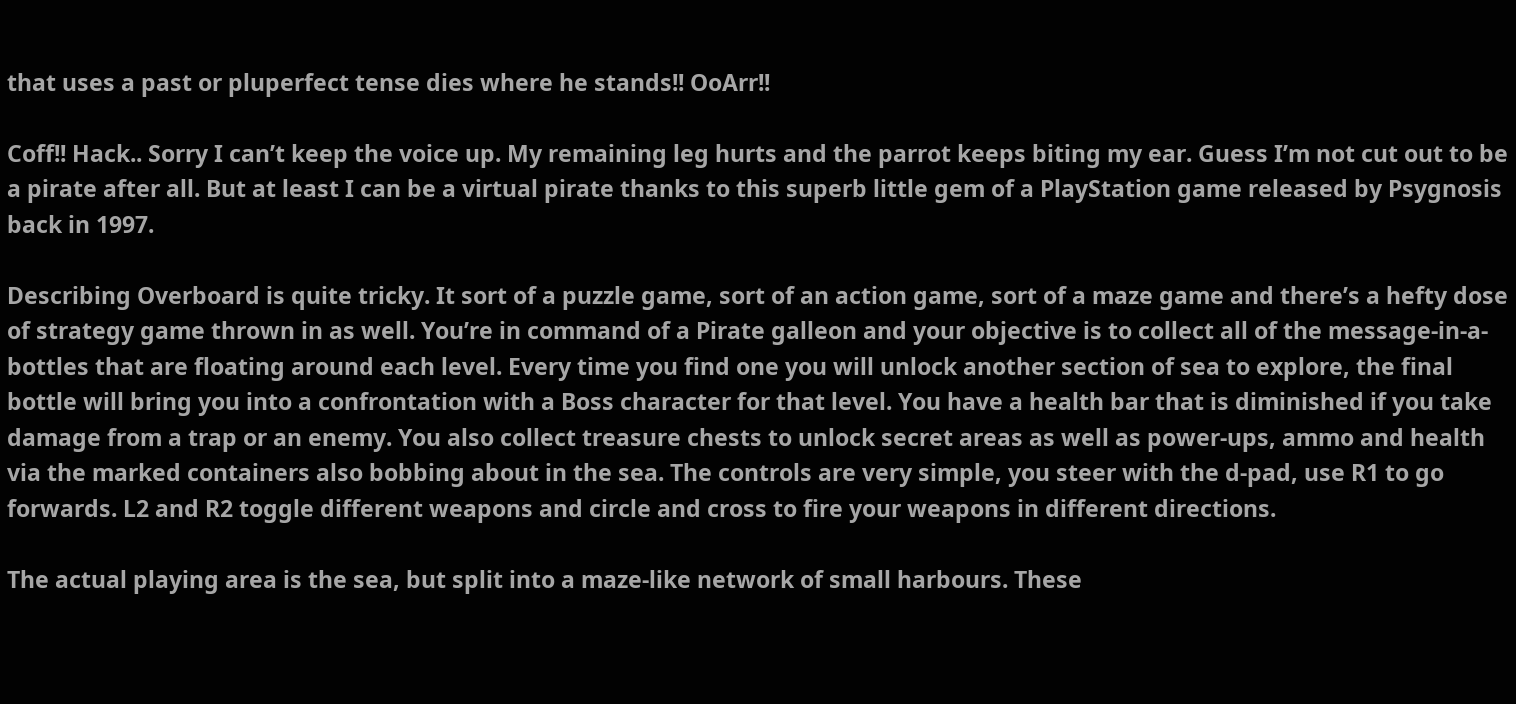that uses a past or pluperfect tense dies where he stands!! OoArr!!

Coff!! Hack.. Sorry I can’t keep the voice up. My remaining leg hurts and the parrot keeps biting my ear. Guess I’m not cut out to be a pirate after all. But at least I can be a virtual pirate thanks to this superb little gem of a PlayStation game released by Psygnosis back in 1997.

Describing Overboard is quite tricky. It sort of a puzzle game, sort of an action game, sort of a maze game and there’s a hefty dose of strategy game thrown in as well. You’re in command of a Pirate galleon and your objective is to collect all of the message-in-a-bottles that are floating around each level. Every time you find one you will unlock another section of sea to explore, the final bottle will bring you into a confrontation with a Boss character for that level. You have a health bar that is diminished if you take damage from a trap or an enemy. You also collect treasure chests to unlock secret areas as well as power-ups, ammo and health via the marked containers also bobbing about in the sea. The controls are very simple, you steer with the d-pad, use R1 to go forwards. L2 and R2 toggle different weapons and circle and cross to fire your weapons in different directions.

The actual playing area is the sea, but split into a maze-like network of small harbours. These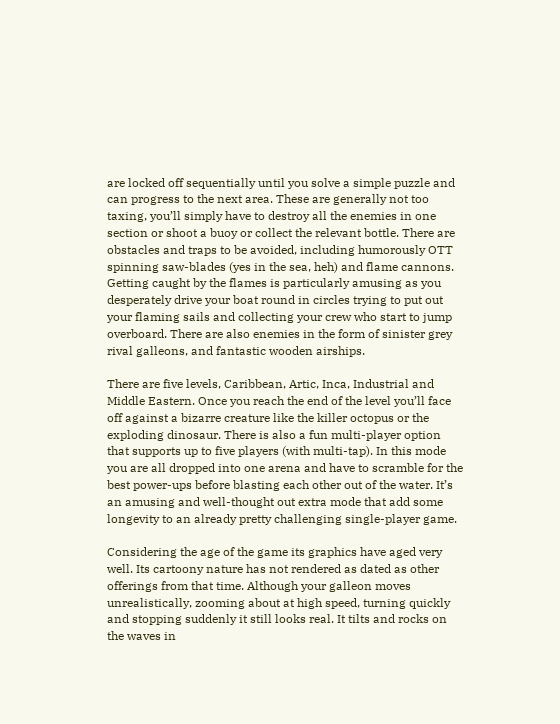are locked off sequentially until you solve a simple puzzle and can progress to the next area. These are generally not too taxing, you’ll simply have to destroy all the enemies in one section or shoot a buoy or collect the relevant bottle. There are obstacles and traps to be avoided, including humorously OTT spinning saw-blades (yes in the sea, heh) and flame cannons. Getting caught by the flames is particularly amusing as you desperately drive your boat round in circles trying to put out your flaming sails and collecting your crew who start to jump overboard. There are also enemies in the form of sinister grey rival galleons, and fantastic wooden airships.

There are five levels, Caribbean, Artic, Inca, Industrial and Middle Eastern. Once you reach the end of the level you’ll face off against a bizarre creature like the killer octopus or the exploding dinosaur. There is also a fun multi-player option that supports up to five players (with multi-tap). In this mode you are all dropped into one arena and have to scramble for the best power-ups before blasting each other out of the water. It’s an amusing and well-thought out extra mode that add some longevity to an already pretty challenging single-player game.

Considering the age of the game its graphics have aged very well. Its cartoony nature has not rendered as dated as other offerings from that time. Although your galleon moves unrealistically, zooming about at high speed, turning quickly and stopping suddenly it still looks real. It tilts and rocks on the waves in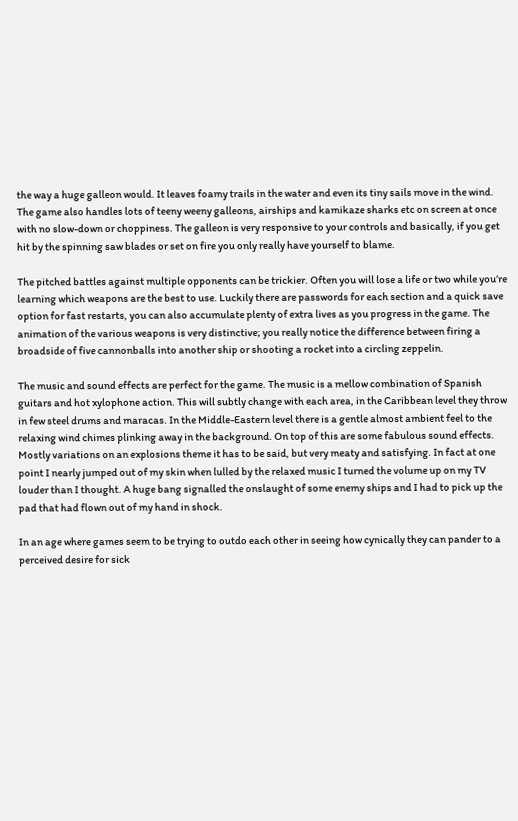the way a huge galleon would. It leaves foamy trails in the water and even its tiny sails move in the wind. The game also handles lots of teeny weeny galleons, airships and kamikaze sharks etc on screen at once with no slow-down or choppiness. The galleon is very responsive to your controls and basically, if you get hit by the spinning saw blades or set on fire you only really have yourself to blame.

The pitched battles against multiple opponents can be trickier. Often you will lose a life or two while you’re learning which weapons are the best to use. Luckily there are passwords for each section and a quick save option for fast restarts, you can also accumulate plenty of extra lives as you progress in the game. The animation of the various weapons is very distinctive; you really notice the difference between firing a broadside of five cannonballs into another ship or shooting a rocket into a circling zeppelin.

The music and sound effects are perfect for the game. The music is a mellow combination of Spanish guitars and hot xylophone action. This will subtly change with each area, in the Caribbean level they throw in few steel drums and maracas. In the Middle-Eastern level there is a gentle almost ambient feel to the relaxing wind chimes plinking away in the background. On top of this are some fabulous sound effects. Mostly variations on an explosions theme it has to be said, but very meaty and satisfying. In fact at one point I nearly jumped out of my skin when lulled by the relaxed music I turned the volume up on my TV louder than I thought. A huge bang signalled the onslaught of some enemy ships and I had to pick up the pad that had flown out of my hand in shock.

In an age where games seem to be trying to outdo each other in seeing how cynically they can pander to a perceived desire for sick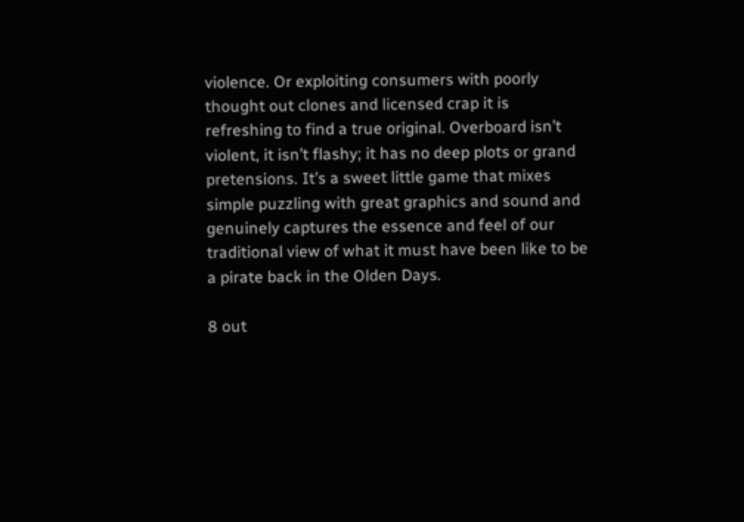violence. Or exploiting consumers with poorly thought out clones and licensed crap it is refreshing to find a true original. Overboard isn’t violent, it isn’t flashy; it has no deep plots or grand pretensions. It’s a sweet little game that mixes simple puzzling with great graphics and sound and genuinely captures the essence and feel of our traditional view of what it must have been like to be a pirate back in the Olden Days.

8 out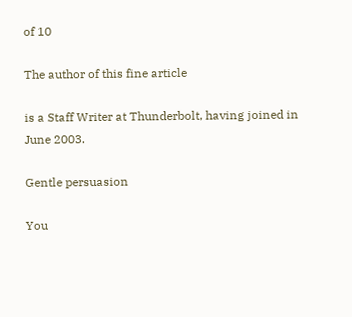of 10

The author of this fine article

is a Staff Writer at Thunderbolt, having joined in June 2003.

Gentle persuasion

You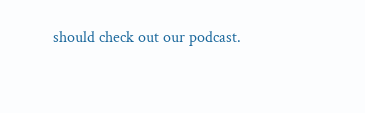should check out our podcast.